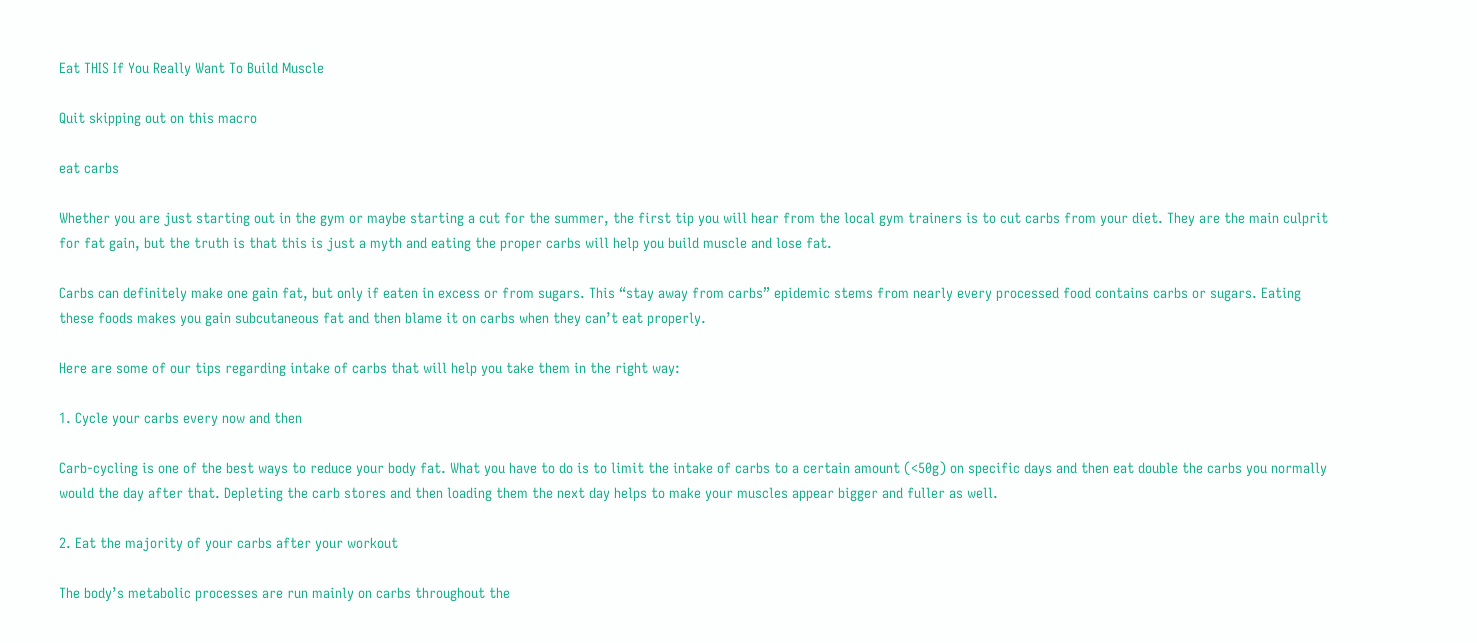Eat THIS If You Really Want To Build Muscle

Quit skipping out on this macro

eat carbs

Whether you are just starting out in the gym or maybe starting a cut for the summer, the first tip you will hear from the local gym trainers is to cut carbs from your diet. They are the main culprit for fat gain, but the truth is that this is just a myth and eating the proper carbs will help you build muscle and lose fat.

Carbs can definitely make one gain fat, but only if eaten in excess or from sugars. This “stay away from carbs” epidemic stems from nearly every processed food contains carbs or sugars. Eating these foods makes you gain subcutaneous fat and then blame it on carbs when they can’t eat properly.

Here are some of our tips regarding intake of carbs that will help you take them in the right way:

1. Cycle your carbs every now and then

Carb-cycling is one of the best ways to reduce your body fat. What you have to do is to limit the intake of carbs to a certain amount (<50g) on specific days and then eat double the carbs you normally would the day after that. Depleting the carb stores and then loading them the next day helps to make your muscles appear bigger and fuller as well.

2. Eat the majority of your carbs after your workout

The body’s metabolic processes are run mainly on carbs throughout the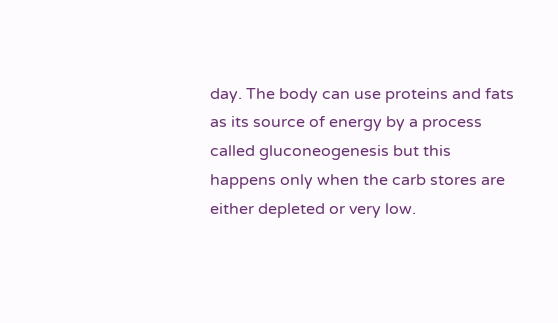day. The body can use proteins and fats as its source of energy by a process called gluconeogenesis but this happens only when the carb stores are either depleted or very low.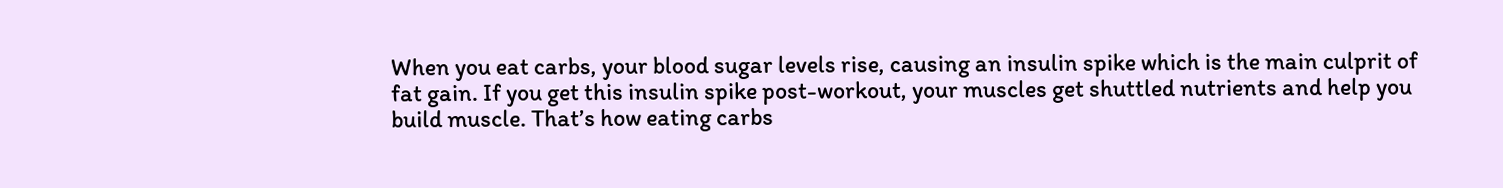When you eat carbs, your blood sugar levels rise, causing an insulin spike which is the main culprit of fat gain. If you get this insulin spike post-workout, your muscles get shuttled nutrients and help you build muscle. That’s how eating carbs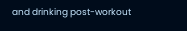and drinking post-workout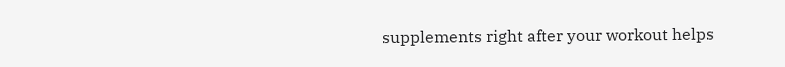supplements right after your workout helps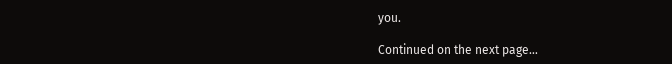you.

Continued on the next page…